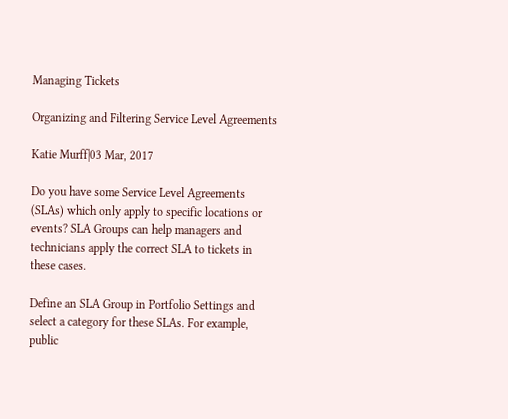Managing Tickets

Organizing and Filtering Service Level Agreements

Katie Murff|03 Mar, 2017

Do you have some Service Level Agreements (SLAs) which only apply to specific locations or events? SLA Groups can help managers and technicians apply the correct SLA to tickets in these cases.

Define an SLA Group in Portfolio Settings and select a category for these SLAs. For example, public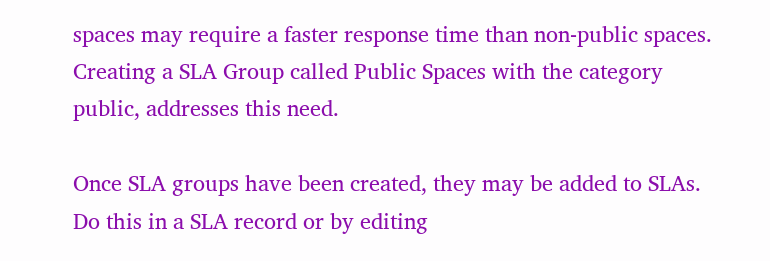spaces may require a faster response time than non-public spaces. Creating a SLA Group called Public Spaces with the category public, addresses this need.

Once SLA groups have been created, they may be added to SLAs. Do this in a SLA record or by editing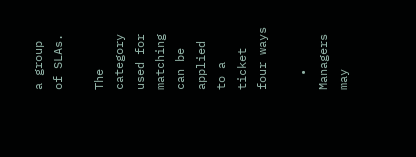a group of SLAs.

The category used for matching can be applied to a ticket four ways

  • Managers may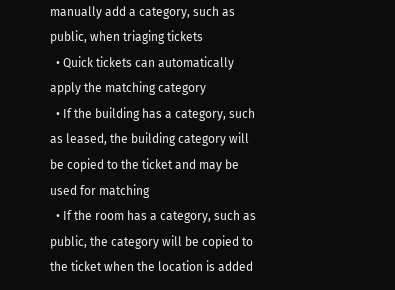manually add a category, such as public, when triaging tickets
  • Quick tickets can automatically apply the matching category
  • If the building has a category, such as leased, the building category will be copied to the ticket and may be used for matching
  • If the room has a category, such as public, the category will be copied to the ticket when the location is added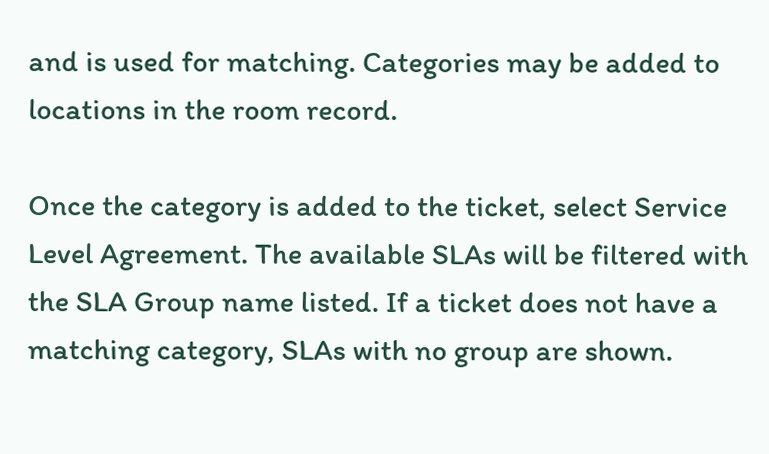and is used for matching. Categories may be added to locations in the room record.

Once the category is added to the ticket, select Service Level Agreement. The available SLAs will be filtered with the SLA Group name listed. If a ticket does not have a matching category, SLAs with no group are shown.